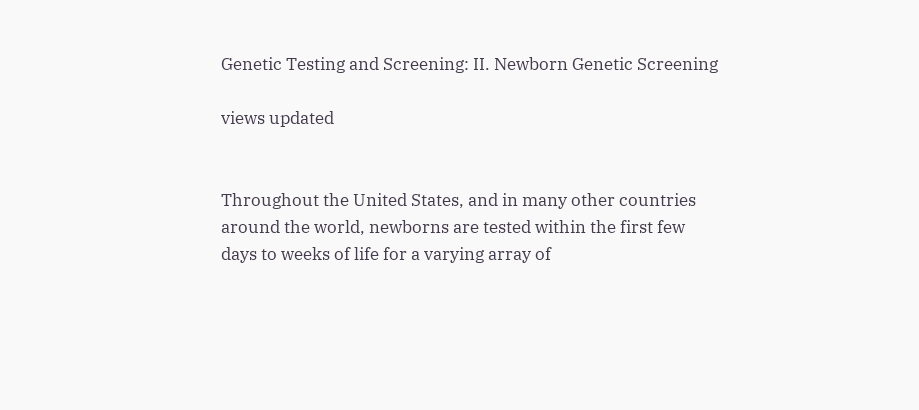Genetic Testing and Screening: II. Newborn Genetic Screening

views updated


Throughout the United States, and in many other countries around the world, newborns are tested within the first few days to weeks of life for a varying array of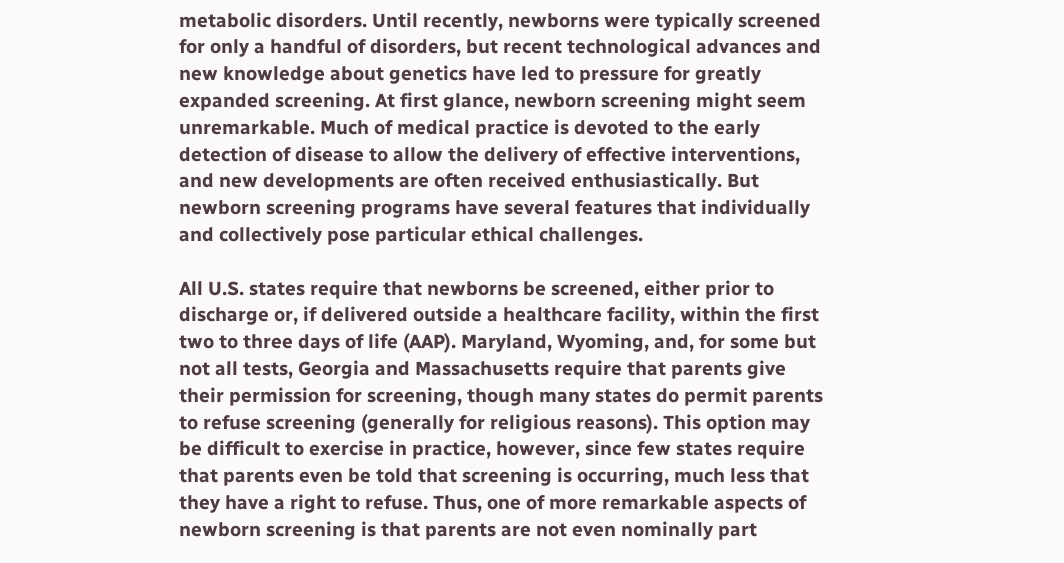metabolic disorders. Until recently, newborns were typically screened for only a handful of disorders, but recent technological advances and new knowledge about genetics have led to pressure for greatly expanded screening. At first glance, newborn screening might seem unremarkable. Much of medical practice is devoted to the early detection of disease to allow the delivery of effective interventions, and new developments are often received enthusiastically. But newborn screening programs have several features that individually and collectively pose particular ethical challenges.

All U.S. states require that newborns be screened, either prior to discharge or, if delivered outside a healthcare facility, within the first two to three days of life (AAP). Maryland, Wyoming, and, for some but not all tests, Georgia and Massachusetts require that parents give their permission for screening, though many states do permit parents to refuse screening (generally for religious reasons). This option may be difficult to exercise in practice, however, since few states require that parents even be told that screening is occurring, much less that they have a right to refuse. Thus, one of more remarkable aspects of newborn screening is that parents are not even nominally part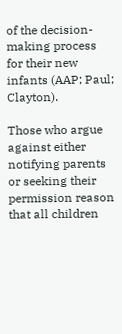of the decision-making process for their new infants (AAP; Paul; Clayton).

Those who argue against either notifying parents or seeking their permission reason that all children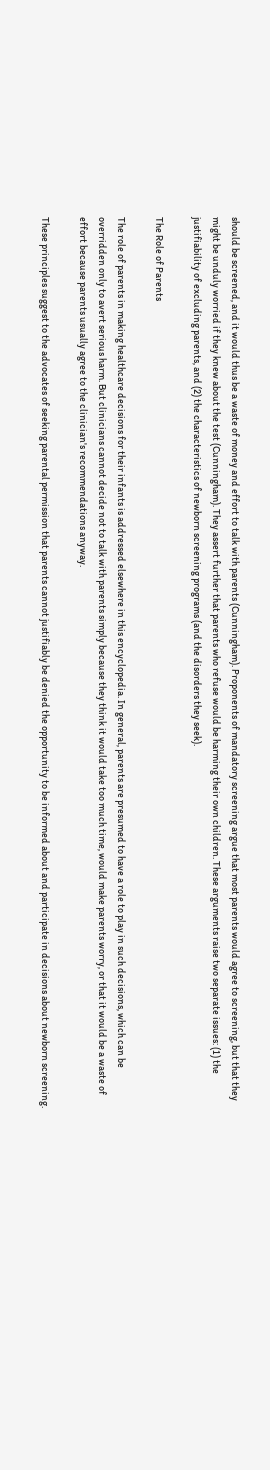should be screened, and it would thus be a waste of money and effort to talk with parents (Cunningham). Proponents of mandatory screening argue that most parents would agree to screening, but that they might be unduly worried if they knew about the test (Cunningham). They assert further that parents who refuse would be harming their own children. These arguments raise two separate issues: (1) the justifiability of excluding parents, and (2) the characteristics of newborn screening programs (and the disorders they seek).

The Role of Parents

The role of parents in making healthcare decisions for their infants is addressed elsewhere in this encyclopedia. In general, parents are presumed to have a role to play in such decisions, which can be overridden only to avert serious harm. But clinicians cannot decide not to talk with parents simply because they think it would take too much time, would make parents worry, or that it would be a waste of effort because parents usually agree to the clinician's recommendations anyway.

These principles suggest to the advocates of seeking parental permission that parents cannot justifiably be denied the opportunity to be informed about and participate in decisions about newborn screening.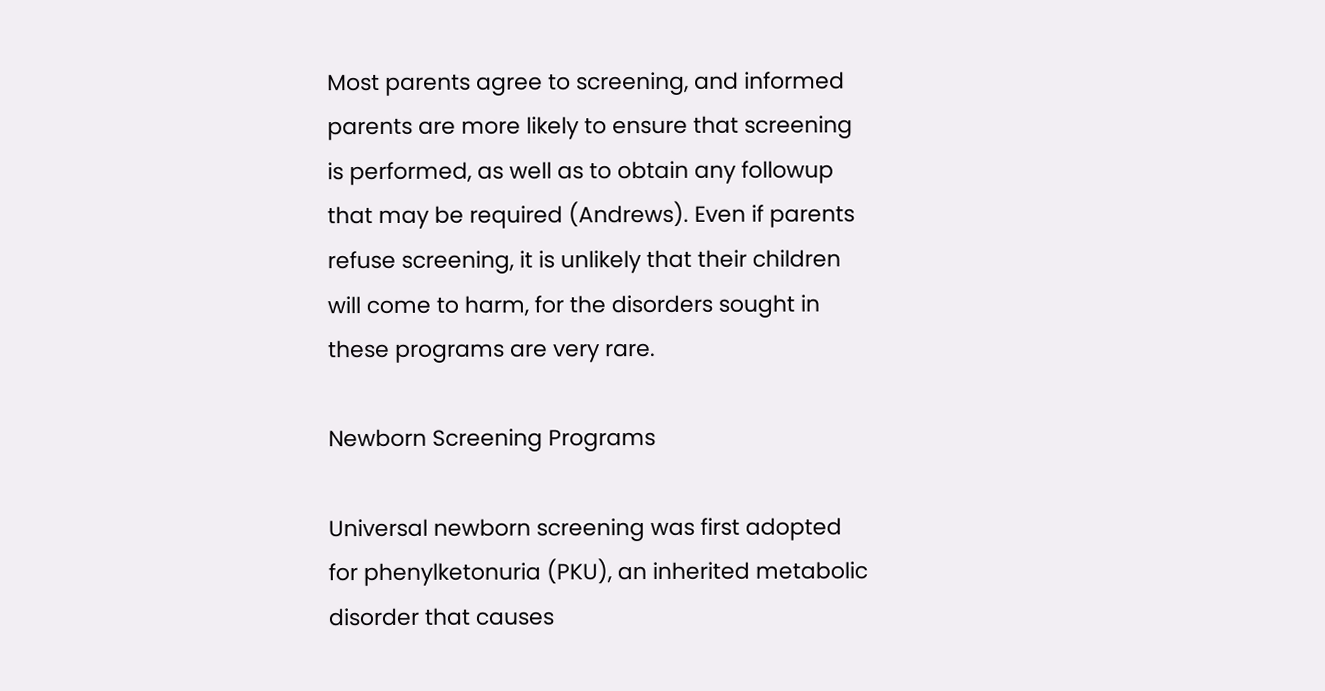Most parents agree to screening, and informed parents are more likely to ensure that screening is performed, as well as to obtain any followup that may be required (Andrews). Even if parents refuse screening, it is unlikely that their children will come to harm, for the disorders sought in these programs are very rare.

Newborn Screening Programs

Universal newborn screening was first adopted for phenylketonuria (PKU), an inherited metabolic disorder that causes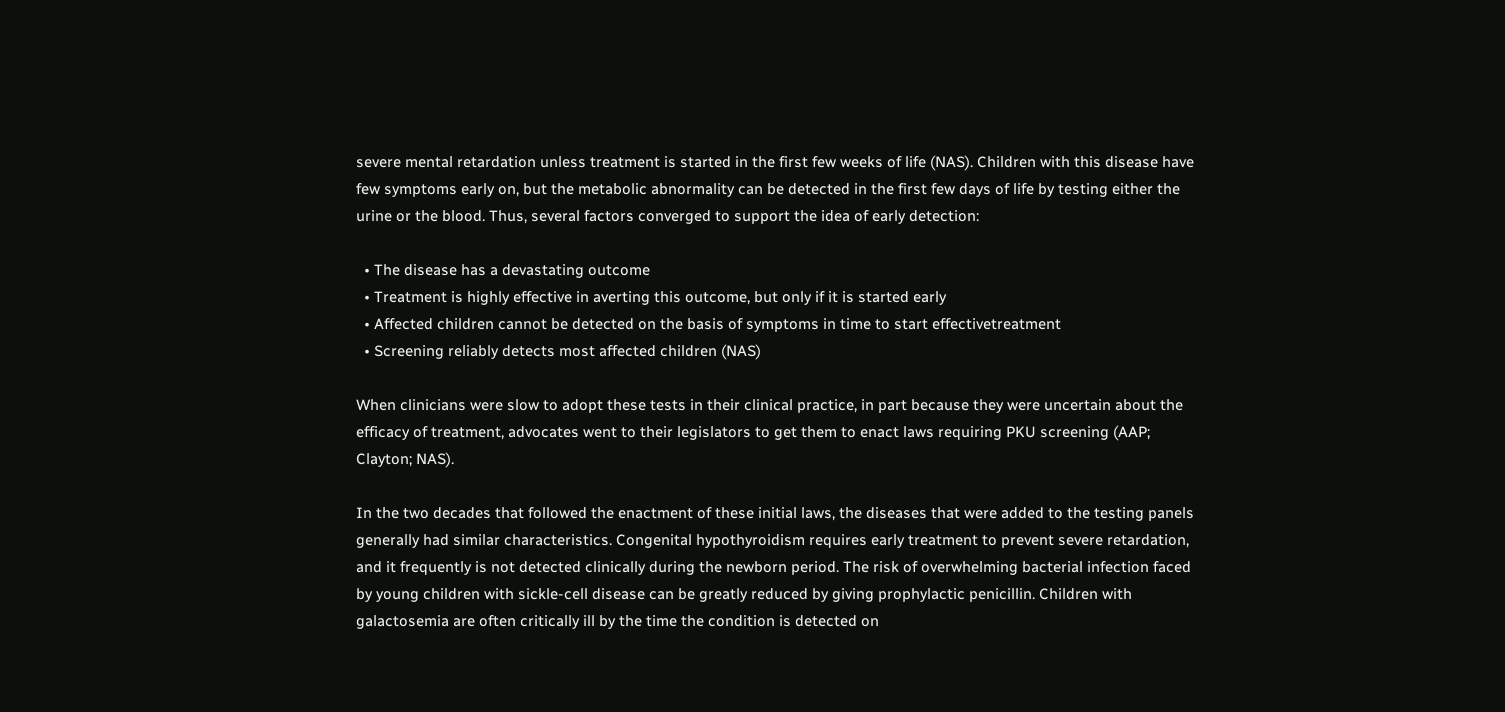severe mental retardation unless treatment is started in the first few weeks of life (NAS). Children with this disease have few symptoms early on, but the metabolic abnormality can be detected in the first few days of life by testing either the urine or the blood. Thus, several factors converged to support the idea of early detection:

  • The disease has a devastating outcome
  • Treatment is highly effective in averting this outcome, but only if it is started early
  • Affected children cannot be detected on the basis of symptoms in time to start effectivetreatment
  • Screening reliably detects most affected children (NAS)

When clinicians were slow to adopt these tests in their clinical practice, in part because they were uncertain about the efficacy of treatment, advocates went to their legislators to get them to enact laws requiring PKU screening (AAP; Clayton; NAS).

In the two decades that followed the enactment of these initial laws, the diseases that were added to the testing panels generally had similar characteristics. Congenital hypothyroidism requires early treatment to prevent severe retardation, and it frequently is not detected clinically during the newborn period. The risk of overwhelming bacterial infection faced by young children with sickle-cell disease can be greatly reduced by giving prophylactic penicillin. Children with galactosemia are often critically ill by the time the condition is detected on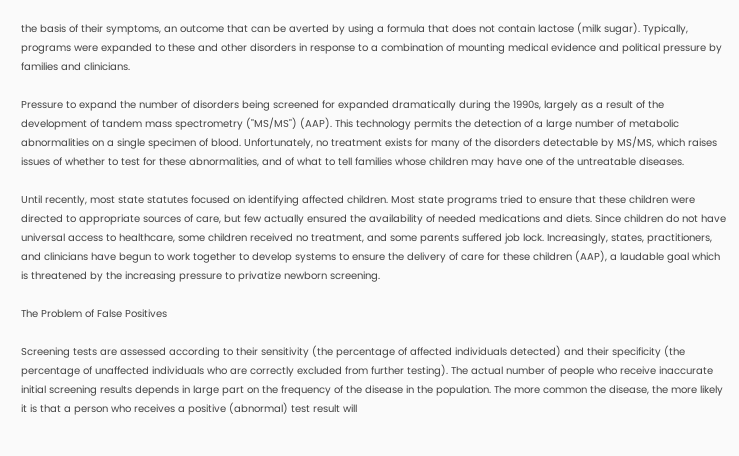the basis of their symptoms, an outcome that can be averted by using a formula that does not contain lactose (milk sugar). Typically, programs were expanded to these and other disorders in response to a combination of mounting medical evidence and political pressure by families and clinicians.

Pressure to expand the number of disorders being screened for expanded dramatically during the 1990s, largely as a result of the development of tandem mass spectrometry ("MS/MS") (AAP). This technology permits the detection of a large number of metabolic abnormalities on a single specimen of blood. Unfortunately, no treatment exists for many of the disorders detectable by MS/MS, which raises issues of whether to test for these abnormalities, and of what to tell families whose children may have one of the untreatable diseases.

Until recently, most state statutes focused on identifying affected children. Most state programs tried to ensure that these children were directed to appropriate sources of care, but few actually ensured the availability of needed medications and diets. Since children do not have universal access to healthcare, some children received no treatment, and some parents suffered job lock. Increasingly, states, practitioners, and clinicians have begun to work together to develop systems to ensure the delivery of care for these children (AAP), a laudable goal which is threatened by the increasing pressure to privatize newborn screening.

The Problem of False Positives

Screening tests are assessed according to their sensitivity (the percentage of affected individuals detected) and their specificity (the percentage of unaffected individuals who are correctly excluded from further testing). The actual number of people who receive inaccurate initial screening results depends in large part on the frequency of the disease in the population. The more common the disease, the more likely it is that a person who receives a positive (abnormal) test result will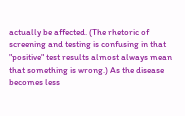actually be affected. (The rhetoric of screening and testing is confusing in that "positive" test results almost always mean that something is wrong.) As the disease becomes less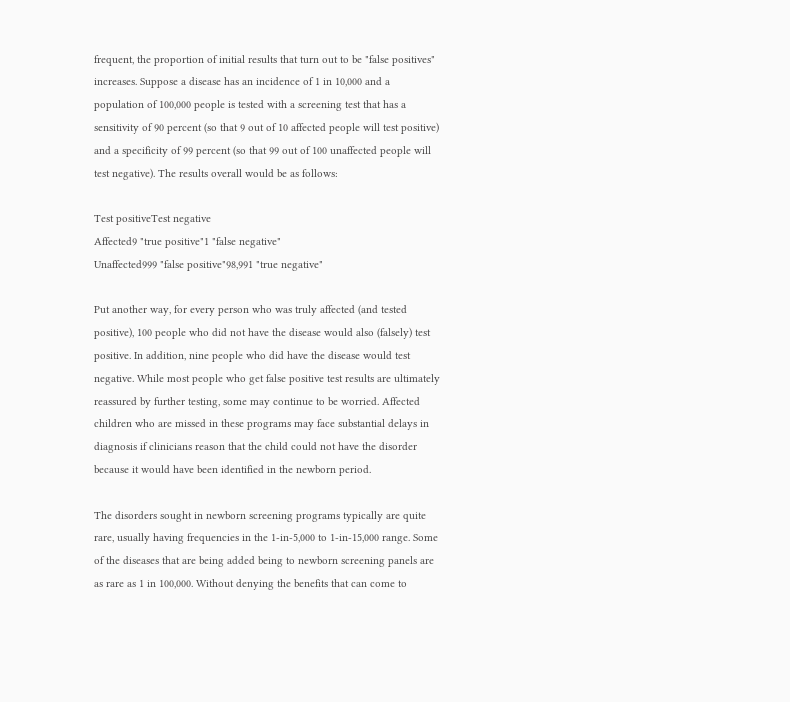frequent, the proportion of initial results that turn out to be "false positives" increases. Suppose a disease has an incidence of 1 in 10,000 and a population of 100,000 people is tested with a screening test that has a sensitivity of 90 percent (so that 9 out of 10 affected people will test positive) and a specificity of 99 percent (so that 99 out of 100 unaffected people will test negative). The results overall would be as follows:

Test positiveTest negative
Affected9 "true positive"1 "false negative"
Unaffected999 "false positive"98,991 "true negative"

Put another way, for every person who was truly affected (and tested positive), 100 people who did not have the disease would also (falsely) test positive. In addition, nine people who did have the disease would test negative. While most people who get false positive test results are ultimately reassured by further testing, some may continue to be worried. Affected children who are missed in these programs may face substantial delays in diagnosis if clinicians reason that the child could not have the disorder because it would have been identified in the newborn period.

The disorders sought in newborn screening programs typically are quite rare, usually having frequencies in the 1-in-5,000 to 1-in-15,000 range. Some of the diseases that are being added being to newborn screening panels are as rare as 1 in 100,000. Without denying the benefits that can come to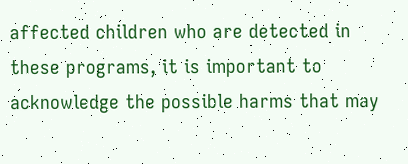affected children who are detected in these programs, it is important to acknowledge the possible harms that may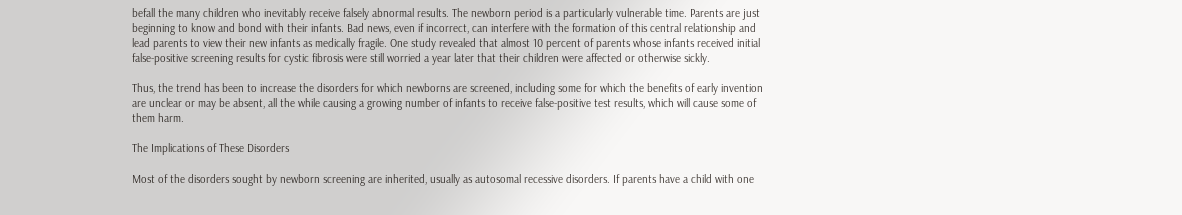befall the many children who inevitably receive falsely abnormal results. The newborn period is a particularly vulnerable time. Parents are just beginning to know and bond with their infants. Bad news, even if incorrect, can interfere with the formation of this central relationship and lead parents to view their new infants as medically fragile. One study revealed that almost 10 percent of parents whose infants received initial false-positive screening results for cystic fibrosis were still worried a year later that their children were affected or otherwise sickly.

Thus, the trend has been to increase the disorders for which newborns are screened, including some for which the benefits of early invention are unclear or may be absent, all the while causing a growing number of infants to receive false-positive test results, which will cause some of them harm.

The Implications of These Disorders

Most of the disorders sought by newborn screening are inherited, usually as autosomal recessive disorders. If parents have a child with one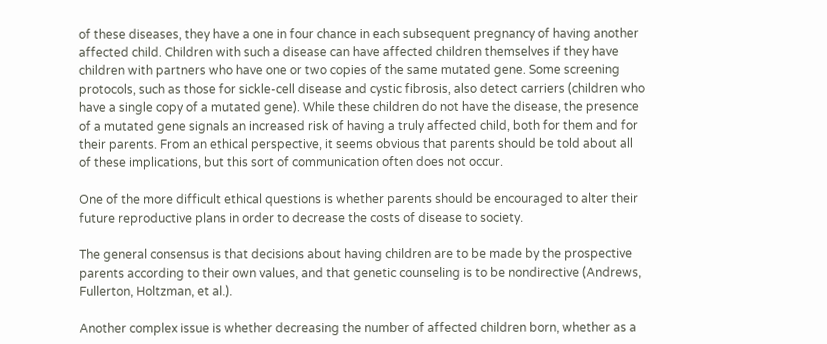of these diseases, they have a one in four chance in each subsequent pregnancy of having another affected child. Children with such a disease can have affected children themselves if they have children with partners who have one or two copies of the same mutated gene. Some screening protocols, such as those for sickle-cell disease and cystic fibrosis, also detect carriers (children who have a single copy of a mutated gene). While these children do not have the disease, the presence of a mutated gene signals an increased risk of having a truly affected child, both for them and for their parents. From an ethical perspective, it seems obvious that parents should be told about all of these implications, but this sort of communication often does not occur.

One of the more difficult ethical questions is whether parents should be encouraged to alter their future reproductive plans in order to decrease the costs of disease to society.

The general consensus is that decisions about having children are to be made by the prospective parents according to their own values, and that genetic counseling is to be nondirective (Andrews, Fullerton, Holtzman, et al.).

Another complex issue is whether decreasing the number of affected children born, whether as a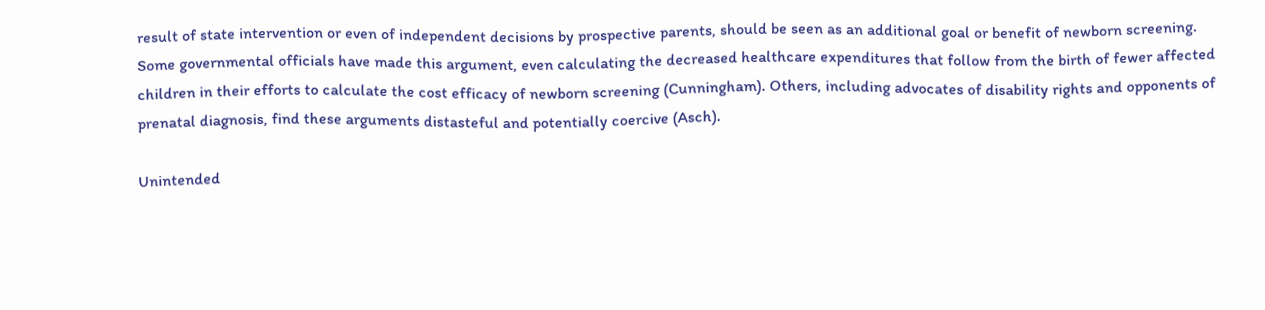result of state intervention or even of independent decisions by prospective parents, should be seen as an additional goal or benefit of newborn screening. Some governmental officials have made this argument, even calculating the decreased healthcare expenditures that follow from the birth of fewer affected children in their efforts to calculate the cost efficacy of newborn screening (Cunningham). Others, including advocates of disability rights and opponents of prenatal diagnosis, find these arguments distasteful and potentially coercive (Asch).

Unintended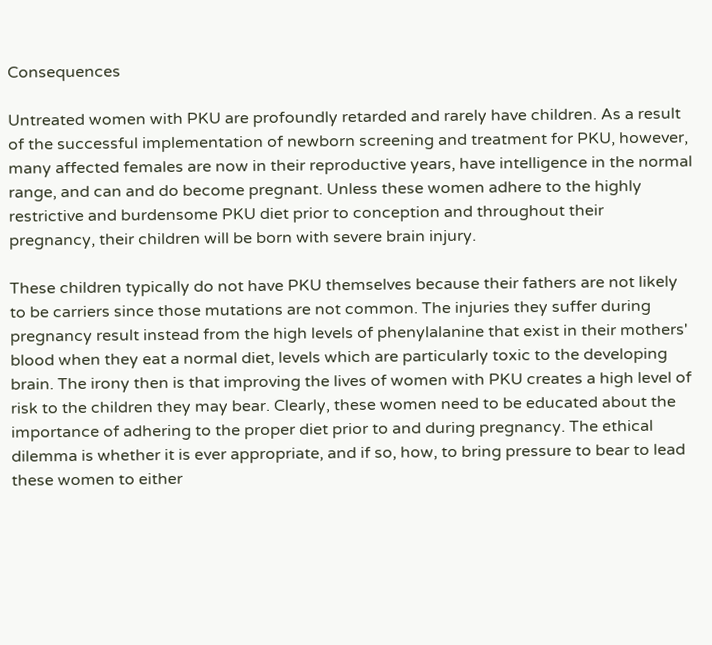Consequences

Untreated women with PKU are profoundly retarded and rarely have children. As a result of the successful implementation of newborn screening and treatment for PKU, however, many affected females are now in their reproductive years, have intelligence in the normal range, and can and do become pregnant. Unless these women adhere to the highly restrictive and burdensome PKU diet prior to conception and throughout their pregnancy, their children will be born with severe brain injury.

These children typically do not have PKU themselves because their fathers are not likely to be carriers since those mutations are not common. The injuries they suffer during pregnancy result instead from the high levels of phenylalanine that exist in their mothers' blood when they eat a normal diet, levels which are particularly toxic to the developing brain. The irony then is that improving the lives of women with PKU creates a high level of risk to the children they may bear. Clearly, these women need to be educated about the importance of adhering to the proper diet prior to and during pregnancy. The ethical dilemma is whether it is ever appropriate, and if so, how, to bring pressure to bear to lead these women to either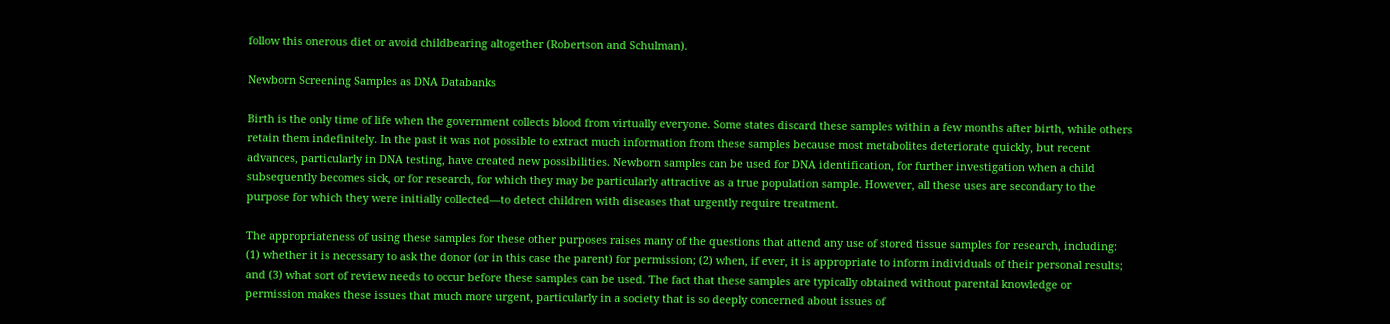follow this onerous diet or avoid childbearing altogether (Robertson and Schulman).

Newborn Screening Samples as DNA Databanks

Birth is the only time of life when the government collects blood from virtually everyone. Some states discard these samples within a few months after birth, while others retain them indefinitely. In the past it was not possible to extract much information from these samples because most metabolites deteriorate quickly, but recent advances, particularly in DNA testing, have created new possibilities. Newborn samples can be used for DNA identification, for further investigation when a child subsequently becomes sick, or for research, for which they may be particularly attractive as a true population sample. However, all these uses are secondary to the purpose for which they were initially collected—to detect children with diseases that urgently require treatment.

The appropriateness of using these samples for these other purposes raises many of the questions that attend any use of stored tissue samples for research, including: (1) whether it is necessary to ask the donor (or in this case the parent) for permission; (2) when, if ever, it is appropriate to inform individuals of their personal results; and (3) what sort of review needs to occur before these samples can be used. The fact that these samples are typically obtained without parental knowledge or permission makes these issues that much more urgent, particularly in a society that is so deeply concerned about issues of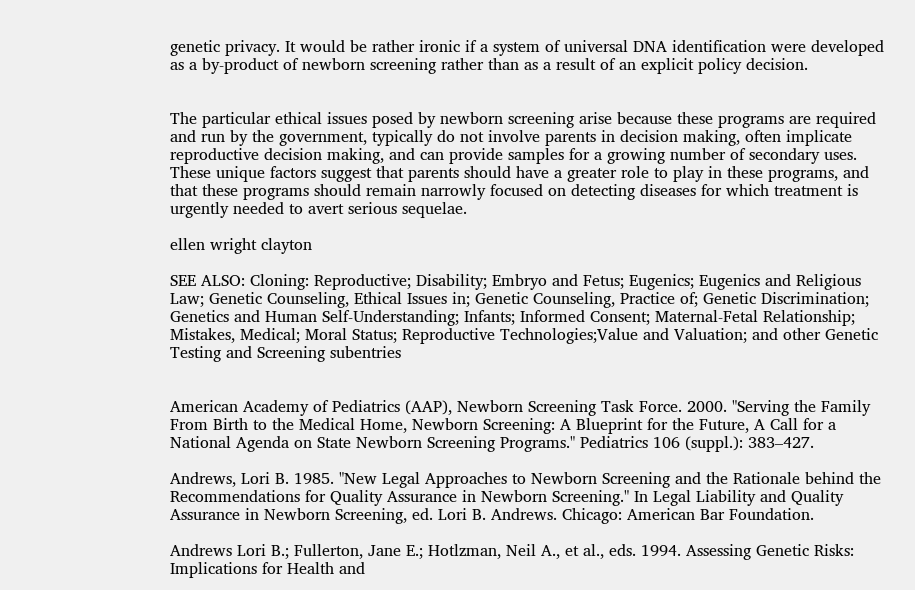genetic privacy. It would be rather ironic if a system of universal DNA identification were developed as a by-product of newborn screening rather than as a result of an explicit policy decision.


The particular ethical issues posed by newborn screening arise because these programs are required and run by the government, typically do not involve parents in decision making, often implicate reproductive decision making, and can provide samples for a growing number of secondary uses. These unique factors suggest that parents should have a greater role to play in these programs, and that these programs should remain narrowly focused on detecting diseases for which treatment is urgently needed to avert serious sequelae.

ellen wright clayton

SEE ALSO: Cloning: Reproductive; Disability; Embryo and Fetus; Eugenics; Eugenics and Religious Law; Genetic Counseling, Ethical Issues in; Genetic Counseling, Practice of; Genetic Discrimination; Genetics and Human Self-Understanding; Infants; Informed Consent; Maternal-Fetal Relationship; Mistakes, Medical; Moral Status; Reproductive Technologies;Value and Valuation; and other Genetic Testing and Screening subentries


American Academy of Pediatrics (AAP), Newborn Screening Task Force. 2000. "Serving the Family From Birth to the Medical Home, Newborn Screening: A Blueprint for the Future, A Call for a National Agenda on State Newborn Screening Programs." Pediatrics 106 (suppl.): 383–427.

Andrews, Lori B. 1985. "New Legal Approaches to Newborn Screening and the Rationale behind the Recommendations for Quality Assurance in Newborn Screening." In Legal Liability and Quality Assurance in Newborn Screening, ed. Lori B. Andrews. Chicago: American Bar Foundation.

Andrews Lori B.; Fullerton, Jane E.; Hotlzman, Neil A., et al., eds. 1994. Assessing Genetic Risks: Implications for Health and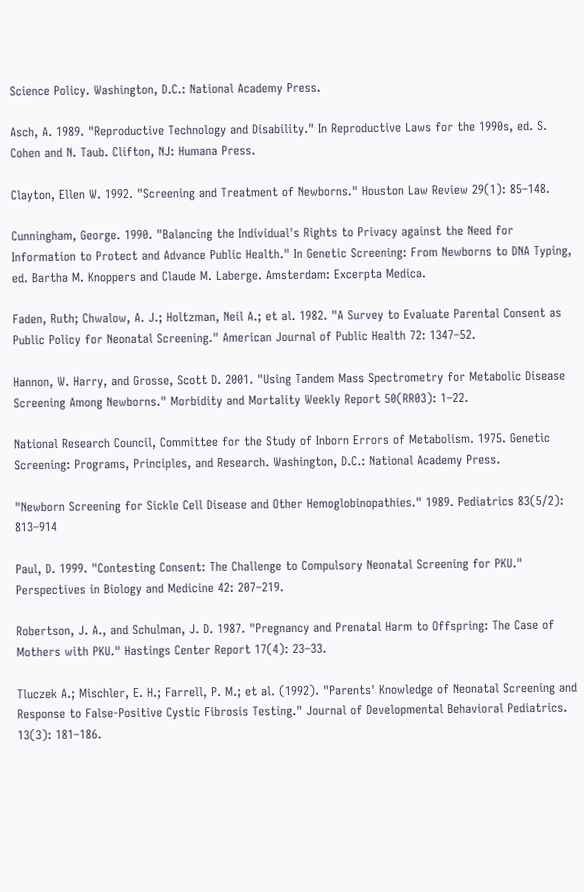Science Policy. Washington, D.C.: National Academy Press.

Asch, A. 1989. "Reproductive Technology and Disability." In Reproductive Laws for the 1990s, ed. S. Cohen and N. Taub. Clifton, NJ: Humana Press.

Clayton, Ellen W. 1992. "Screening and Treatment of Newborns." Houston Law Review 29(1): 85–148.

Cunningham, George. 1990. "Balancing the Individual's Rights to Privacy against the Need for Information to Protect and Advance Public Health." In Genetic Screening: From Newborns to DNA Typing, ed. Bartha M. Knoppers and Claude M. Laberge. Amsterdam: Excerpta Medica.

Faden, Ruth; Chwalow, A. J.; Holtzman, Neil A.; et al. 1982. "A Survey to Evaluate Parental Consent as Public Policy for Neonatal Screening." American Journal of Public Health 72: 1347–52.

Hannon, W. Harry, and Grosse, Scott D. 2001. "Using Tandem Mass Spectrometry for Metabolic Disease Screening Among Newborns." Morbidity and Mortality Weekly Report 50(RR03): 1–22.

National Research Council, Committee for the Study of Inborn Errors of Metabolism. 1975. Genetic Screening: Programs, Principles, and Research. Washington, D.C.: National Academy Press.

"Newborn Screening for Sickle Cell Disease and Other Hemoglobinopathies." 1989. Pediatrics 83(5/2): 813–914

Paul, D. 1999. "Contesting Consent: The Challenge to Compulsory Neonatal Screening for PKU." Perspectives in Biology and Medicine 42: 207–219.

Robertson, J. A., and Schulman, J. D. 1987. "Pregnancy and Prenatal Harm to Offspring: The Case of Mothers with PKU." Hastings Center Report 17(4): 23–33.

Tluczek A.; Mischler, E. H.; Farrell, P. M.; et al. (1992). "Parents' Knowledge of Neonatal Screening and Response to False-Positive Cystic Fibrosis Testing." Journal of Developmental Behavioral Pediatrics. 13(3): 181–186.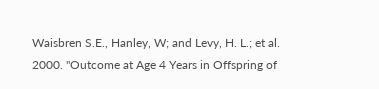Waisbren S.E., Hanley, W; and Levy, H. L.; et al. 2000. "Outcome at Age 4 Years in Offspring of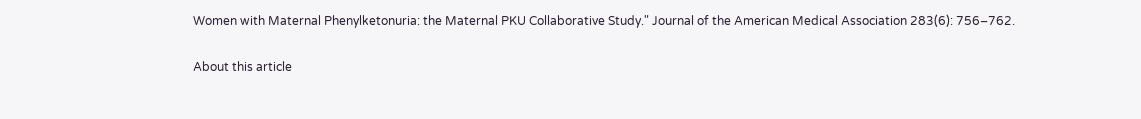Women with Maternal Phenylketonuria: the Maternal PKU Collaborative Study." Journal of the American Medical Association 283(6): 756–762.

About this article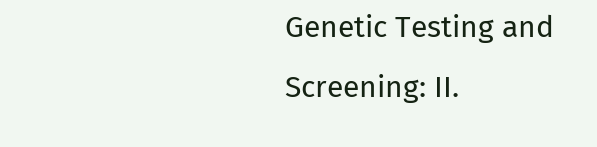Genetic Testing and Screening: II.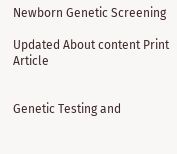Newborn Genetic Screening

Updated About content Print Article


Genetic Testing and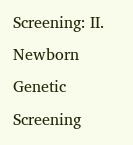Screening: II. Newborn Genetic Screening